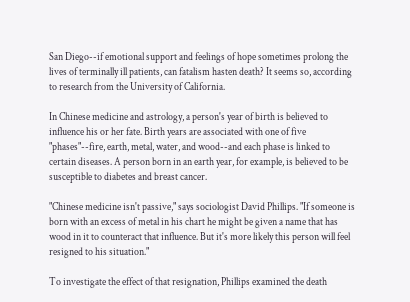San Diego--if emotional support and feelings of hope sometimes prolong the lives of terminally ill patients, can fatalism hasten death? It seems so, according to research from the University of California.

In Chinese medicine and astrology, a person's year of birth is believed to influence his or her fate. Birth years are associated with one of five "phases"--fire, earth, metal, water, and wood--and each phase is linked to certain diseases. A person born in an earth year, for example, is believed to be susceptible to diabetes and breast cancer.

"Chinese medicine isn't passive," says sociologist David Phillips. "If someone is born with an excess of metal in his chart he might be given a name that has wood in it to counteract that influence. But it's more likely this person will feel resigned to his situation."

To investigate the effect of that resignation, Phillips examined the death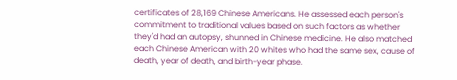certificates of 28,169 Chinese Americans. He assessed each person's commitment to traditional values based on such factors as whether they'd had an autopsy, shunned in Chinese medicine. He also matched each Chinese American with 20 whites who had the same sex, cause of death, year of death, and birth-year phase.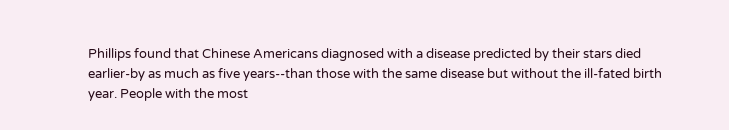Phillips found that Chinese Americans diagnosed with a disease predicted by their stars died earlier-by as much as five years--than those with the same disease but without the ill-fated birth year. People with the most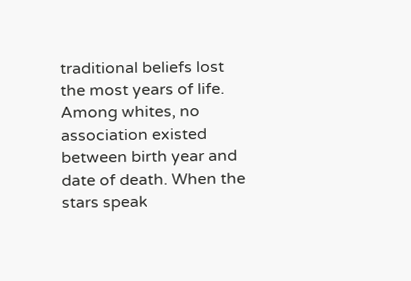traditional beliefs lost the most years of life. Among whites, no association existed between birth year and date of death. When the stars speak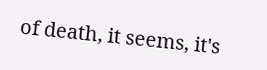of death, it seems, it's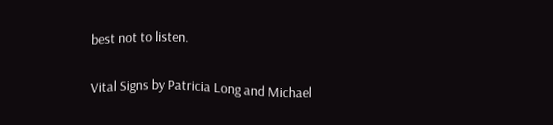best not to listen.


Vital Signs by Patricia Long and Michael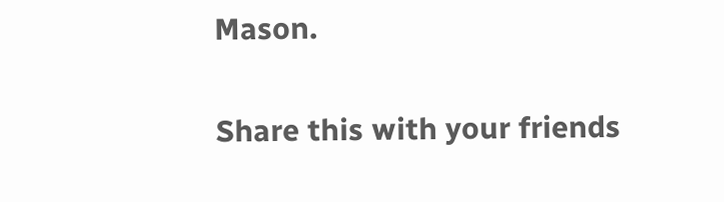Mason.

Share this with your friends